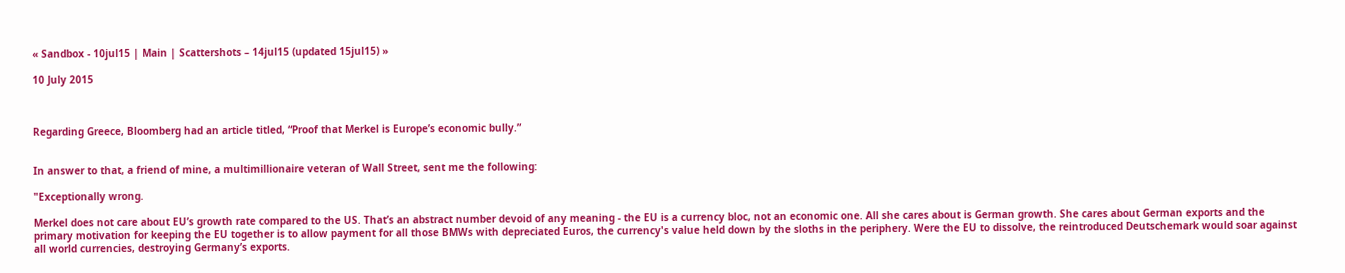« Sandbox - 10jul15 | Main | Scattershots – 14jul15 (updated 15jul15) »

10 July 2015



Regarding Greece, Bloomberg had an article titled, “Proof that Merkel is Europe’s economic bully.”


In answer to that, a friend of mine, a multimillionaire veteran of Wall Street, sent me the following:

"Exceptionally wrong.

Merkel does not care about EU’s growth rate compared to the US. That’s an abstract number devoid of any meaning - the EU is a currency bloc, not an economic one. All she cares about is German growth. She cares about German exports and the primary motivation for keeping the EU together is to allow payment for all those BMWs with depreciated Euros, the currency's value held down by the sloths in the periphery. Were the EU to dissolve, the reintroduced Deutschemark would soar against all world currencies, destroying Germany’s exports.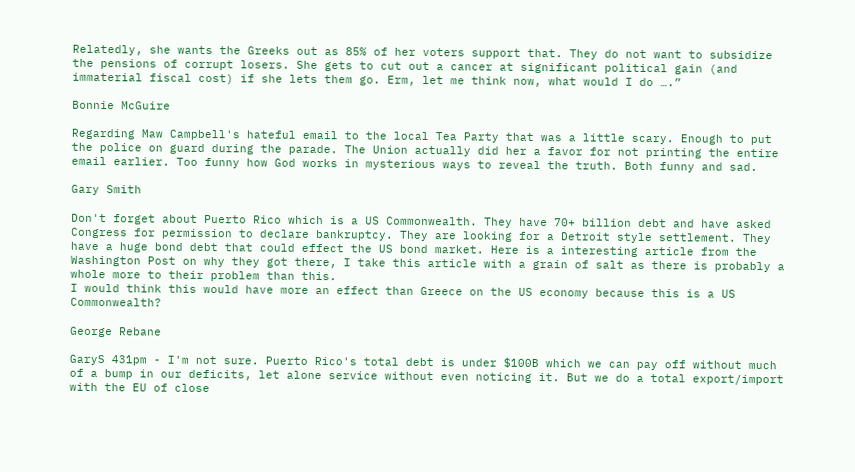Relatedly, she wants the Greeks out as 85% of her voters support that. They do not want to subsidize the pensions of corrupt losers. She gets to cut out a cancer at significant political gain (and immaterial fiscal cost) if she lets them go. Erm, let me think now, what would I do ….”

Bonnie McGuire

Regarding Maw Campbell's hateful email to the local Tea Party that was a little scary. Enough to put the police on guard during the parade. The Union actually did her a favor for not printing the entire email earlier. Too funny how God works in mysterious ways to reveal the truth. Both funny and sad.

Gary Smith

Don't forget about Puerto Rico which is a US Commonwealth. They have 70+ billion debt and have asked Congress for permission to declare bankruptcy. They are looking for a Detroit style settlement. They have a huge bond debt that could effect the US bond market. Here is a interesting article from the Washington Post on why they got there, I take this article with a grain of salt as there is probably a whole more to their problem than this.
I would think this would have more an effect than Greece on the US economy because this is a US Commonwealth?

George Rebane

GaryS 431pm - I'm not sure. Puerto Rico's total debt is under $100B which we can pay off without much of a bump in our deficits, let alone service without even noticing it. But we do a total export/import with the EU of close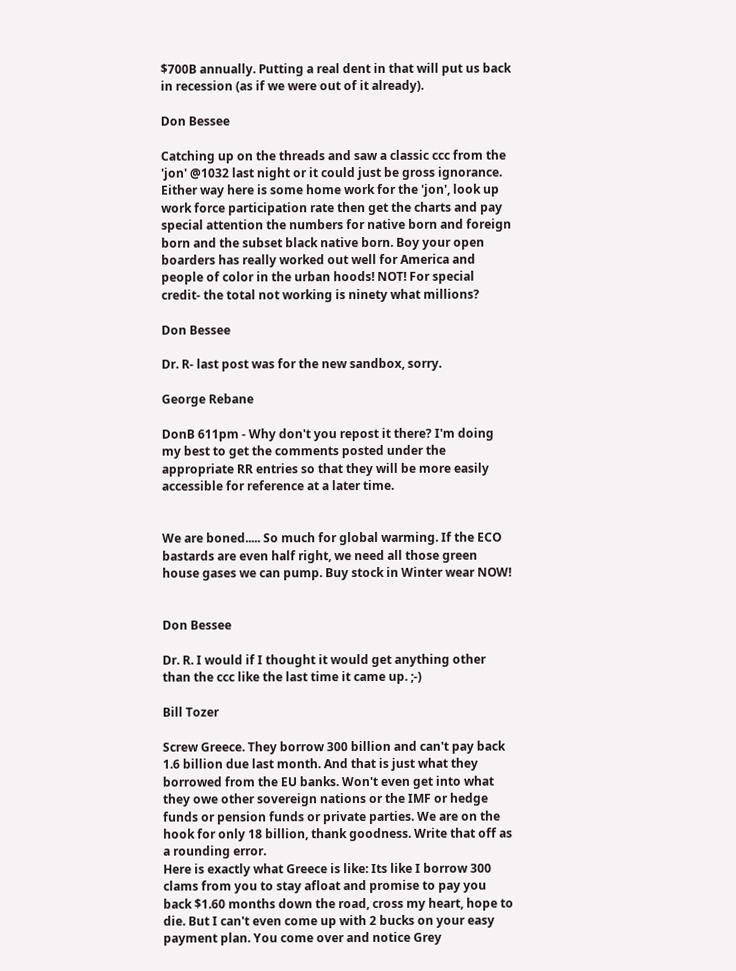$700B annually. Putting a real dent in that will put us back in recession (as if we were out of it already).

Don Bessee

Catching up on the threads and saw a classic ccc from the 'jon' @1032 last night or it could just be gross ignorance. Either way here is some home work for the 'jon', look up work force participation rate then get the charts and pay special attention the numbers for native born and foreign born and the subset black native born. Boy your open boarders has really worked out well for America and people of color in the urban hoods! NOT! For special credit- the total not working is ninety what millions?

Don Bessee

Dr. R- last post was for the new sandbox, sorry.

George Rebane

DonB 611pm - Why don't you repost it there? I'm doing my best to get the comments posted under the appropriate RR entries so that they will be more easily accessible for reference at a later time.


We are boned..... So much for global warming. If the ECO bastards are even half right, we need all those green house gases we can pump. Buy stock in Winter wear NOW!


Don Bessee

Dr. R. I would if I thought it would get anything other than the ccc like the last time it came up. ;-)

Bill Tozer

Screw Greece. They borrow 300 billion and can't pay back 1.6 billion due last month. And that is just what they borrowed from the EU banks. Won't even get into what they owe other sovereign nations or the IMF or hedge funds or pension funds or private parties. We are on the hook for only 18 billion, thank goodness. Write that off as a rounding error.
Here is exactly what Greece is like: Its like I borrow 300 clams from you to stay afloat and promise to pay you back $1.60 months down the road, cross my heart, hope to die. But I can't even come up with 2 bucks on your easy payment plan. You come over and notice Grey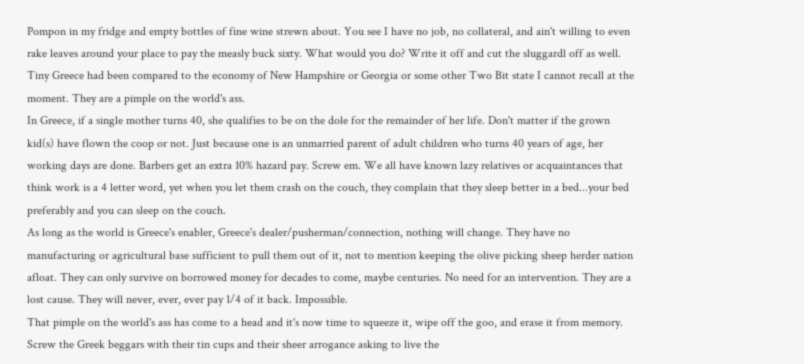Pompon in my fridge and empty bottles of fine wine strewn about. You see I have no job, no collateral, and ain't willing to even rake leaves around your place to pay the measly buck sixty. What would you do? Write it off and cut the sluggardl off as well.
Tiny Greece had been compared to the economy of New Hampshire or Georgia or some other Two Bit state I cannot recall at the moment. They are a pimple on the world's ass.
In Greece, if a single mother turns 40, she qualifies to be on the dole for the remainder of her life. Don't matter if the grown kid(s) have flown the coop or not. Just because one is an unmarried parent of adult children who turns 40 years of age, her working days are done. Barbers get an extra 10% hazard pay. Screw em. We all have known lazy relatives or acquaintances that think work is a 4 letter word, yet when you let them crash on the couch, they complain that they sleep better in a bed...your bed preferably and you can sleep on the couch.
As long as the world is Greece's enabler, Greece's dealer/pusherman/connection, nothing will change. They have no manufacturing or agricultural base sufficient to pull them out of it, not to mention keeping the olive picking sheep herder nation afloat. They can only survive on borrowed money for decades to come, maybe centuries. No need for an intervention. They are a lost cause. They will never, ever, ever pay 1/4 of it back. Impossible.
That pimple on the world's ass has come to a head and it's now time to squeeze it, wipe off the goo, and erase it from memory. Screw the Greek beggars with their tin cups and their sheer arrogance asking to live the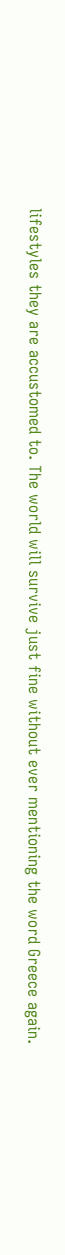lifestyles they are accustomed to. The world will survive just fine without ever mentioning the word Greece again.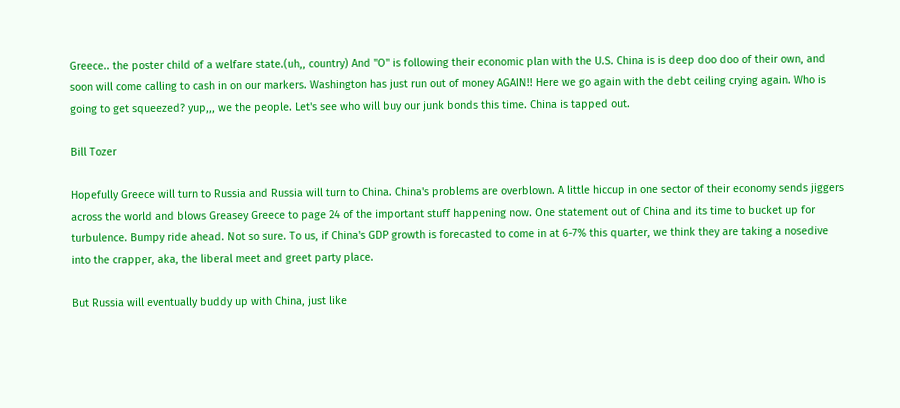Greece.. the poster child of a welfare state.(uh,, country) And "O" is following their economic plan with the U.S. China is is deep doo doo of their own, and soon will come calling to cash in on our markers. Washington has just run out of money AGAIN!! Here we go again with the debt ceiling crying again. Who is going to get squeezed? yup,,, we the people. Let's see who will buy our junk bonds this time. China is tapped out.

Bill Tozer

Hopefully Greece will turn to Russia and Russia will turn to China. China's problems are overblown. A little hiccup in one sector of their economy sends jiggers across the world and blows Greasey Greece to page 24 of the important stuff happening now. One statement out of China and its time to bucket up for turbulence. Bumpy ride ahead. Not so sure. To us, if China's GDP growth is forecasted to come in at 6-7% this quarter, we think they are taking a nosedive into the crapper, aka, the liberal meet and greet party place.

But Russia will eventually buddy up with China, just like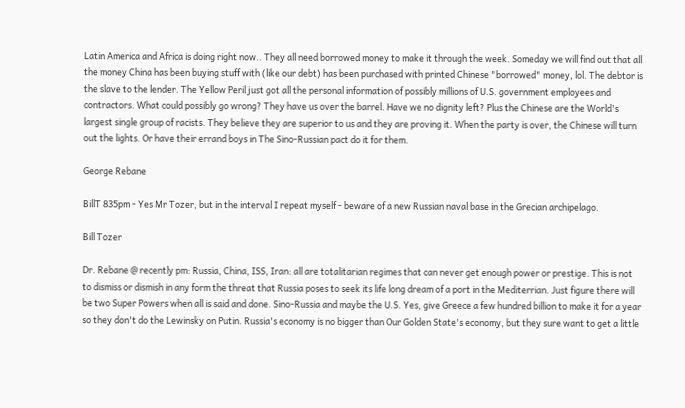Latin America and Africa is doing right now.. They all need borrowed money to make it through the week. Someday we will find out that all the money China has been buying stuff with (like our debt) has been purchased with printed Chinese "borrowed" money, lol. The debtor is the slave to the lender. The Yellow Peril just got all the personal information of possibly millions of U.S. government employees and contractors. What could possibly go wrong? They have us over the barrel. Have we no dignity left? Plus the Chinese are the World's largest single group of racists. They believe they are superior to us and they are proving it. When the party is over, the Chinese will turn out the lights. Or have their errand boys in The Sino-Russian pact do it for them.

George Rebane

BillT 835pm - Yes Mr Tozer, but in the interval I repeat myself - beware of a new Russian naval base in the Grecian archipelago.

Bill Tozer

Dr. Rebane @ recently pm: Russia, China, ISS, Iran: all are totalitarian regimes that can never get enough power or prestige. This is not to dismiss or dismish in any form the threat that Russia poses to seek its life long dream of a port in the Mediterrian. Just figure there will be two Super Powers when all is said and done. Sino-Russia and maybe the U.S. Yes, give Greece a few hundred billion to make it for a year so they don't do the Lewinsky on Putin. Russia's economy is no bigger than Our Golden State's economy, but they sure want to get a little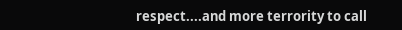respect....and more terrority to call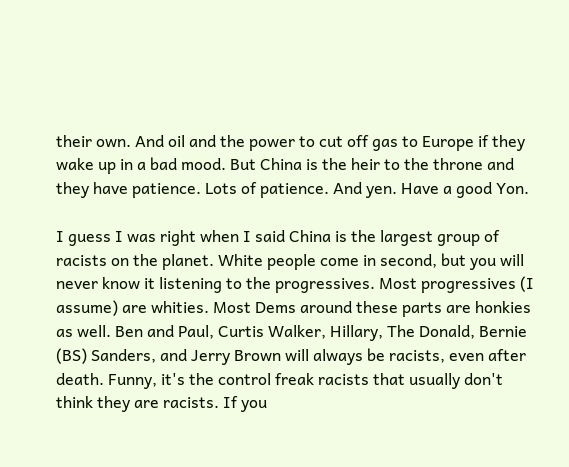their own. And oil and the power to cut off gas to Europe if they wake up in a bad mood. But China is the heir to the throne and they have patience. Lots of patience. And yen. Have a good Yon.

I guess I was right when I said China is the largest group of racists on the planet. White people come in second, but you will never know it listening to the progressives. Most progressives (I assume) are whities. Most Dems around these parts are honkies as well. Ben and Paul, Curtis Walker, Hillary, The Donald, Bernie (BS) Sanders, and Jerry Brown will always be racists, even after death. Funny, it's the control freak racists that usually don't think they are racists. If you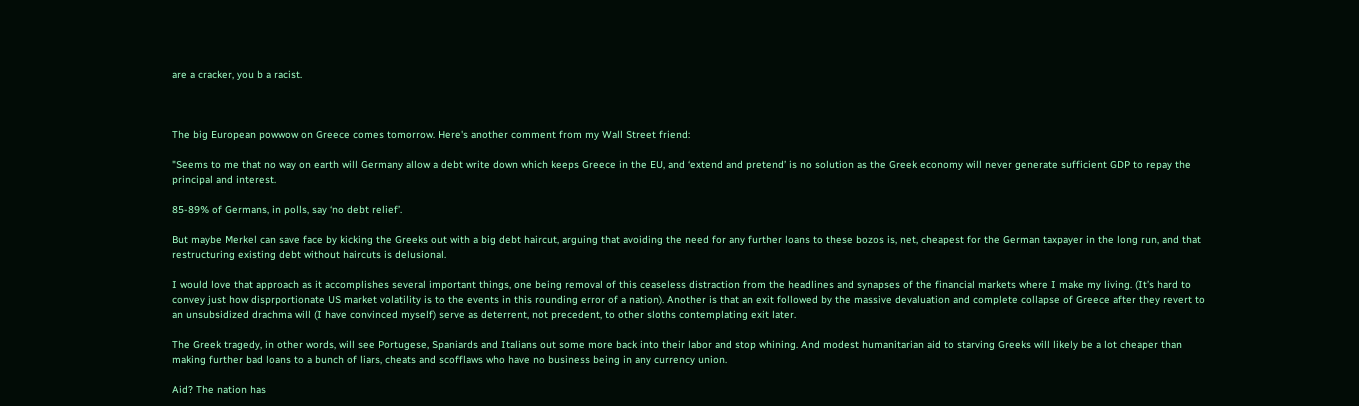are a cracker, you b a racist.



The big European powwow on Greece comes tomorrow. Here's another comment from my Wall Street friend:

"Seems to me that no way on earth will Germany allow a debt write down which keeps Greece in the EU, and ‘extend and pretend’ is no solution as the Greek economy will never generate sufficient GDP to repay the principal and interest.

85-89% of Germans, in polls, say ‘no debt relief’.

But maybe Merkel can save face by kicking the Greeks out with a big debt haircut, arguing that avoiding the need for any further loans to these bozos is, net, cheapest for the German taxpayer in the long run, and that restructuring existing debt without haircuts is delusional.

I would love that approach as it accomplishes several important things, one being removal of this ceaseless distraction from the headlines and synapses of the financial markets where I make my living. (It’s hard to convey just how disprportionate US market volatility is to the events in this rounding error of a nation). Another is that an exit followed by the massive devaluation and complete collapse of Greece after they revert to an unsubsidized drachma will (I have convinced myself) serve as deterrent, not precedent, to other sloths contemplating exit later.

The Greek tragedy, in other words, will see Portugese, Spaniards and Italians out some more back into their labor and stop whining. And modest humanitarian aid to starving Greeks will likely be a lot cheaper than making further bad loans to a bunch of liars, cheats and scofflaws who have no business being in any currency union.

Aid? The nation has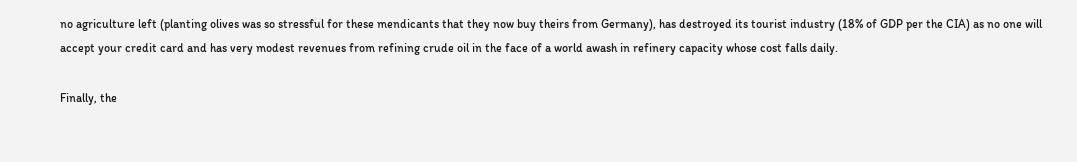no agriculture left (planting olives was so stressful for these mendicants that they now buy theirs from Germany), has destroyed its tourist industry (18% of GDP per the CIA) as no one will accept your credit card and has very modest revenues from refining crude oil in the face of a world awash in refinery capacity whose cost falls daily.

Finally, the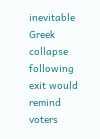inevitable Greek collapse following exit would remind voters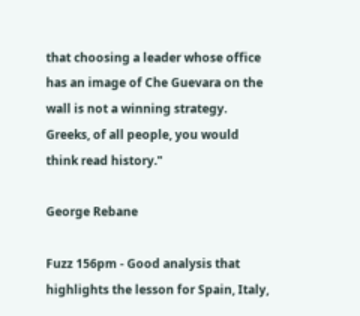that choosing a leader whose office has an image of Che Guevara on the wall is not a winning strategy. Greeks, of all people, you would think read history."

George Rebane

Fuzz 156pm - Good analysis that highlights the lesson for Spain, Italy,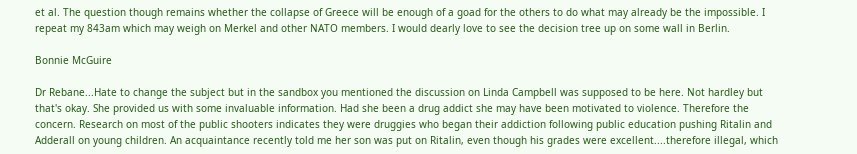et al. The question though remains whether the collapse of Greece will be enough of a goad for the others to do what may already be the impossible. I repeat my 843am which may weigh on Merkel and other NATO members. I would dearly love to see the decision tree up on some wall in Berlin.

Bonnie McGuire

Dr Rebane...Hate to change the subject but in the sandbox you mentioned the discussion on Linda Campbell was supposed to be here. Not hardley but that's okay. She provided us with some invaluable information. Had she been a drug addict she may have been motivated to violence. Therefore the concern. Research on most of the public shooters indicates they were druggies who began their addiction following public education pushing Ritalin and Adderall on young children. An acquaintance recently told me her son was put on Ritalin, even though his grades were excellent....therefore illegal, which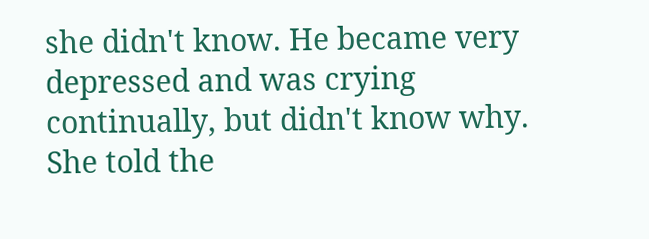she didn't know. He became very depressed and was crying continually, but didn't know why. She told the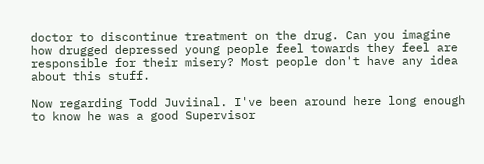doctor to discontinue treatment on the drug. Can you imagine how drugged depressed young people feel towards they feel are responsible for their misery? Most people don't have any idea about this stuff.

Now regarding Todd Juviinal. I've been around here long enough to know he was a good Supervisor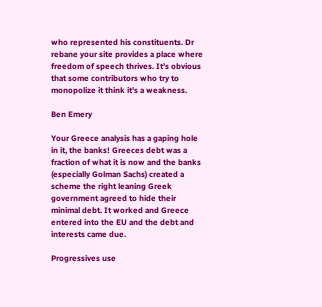who represented his constituents. Dr rebane your site provides a place where freedom of speech thrives. It's obvious that some contributors who try to monopolize it think it's a weakness.

Ben Emery

Your Greece analysis has a gaping hole in it, the banks! Greeces debt was a fraction of what it is now and the banks (especially Golman Sachs) created a scheme the right leaning Greek government agreed to hide their minimal debt. It worked and Greece entered into the EU and the debt and interests came due.

Progressives use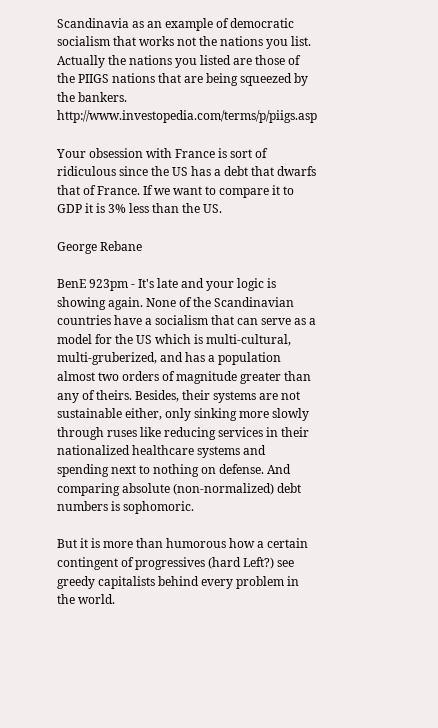Scandinavia as an example of democratic socialism that works not the nations you list. Actually the nations you listed are those of the PIIGS nations that are being squeezed by the bankers. http://www.investopedia.com/terms/p/piigs.asp

Your obsession with France is sort of ridiculous since the US has a debt that dwarfs that of France. If we want to compare it to GDP it is 3% less than the US.

George Rebane

BenE 923pm - It's late and your logic is showing again. None of the Scandinavian countries have a socialism that can serve as a model for the US which is multi-cultural, multi-gruberized, and has a population almost two orders of magnitude greater than any of theirs. Besides, their systems are not sustainable either, only sinking more slowly through ruses like reducing services in their nationalized healthcare systems and spending next to nothing on defense. And comparing absolute (non-normalized) debt numbers is sophomoric.

But it is more than humorous how a certain contingent of progressives (hard Left?) see greedy capitalists behind every problem in the world.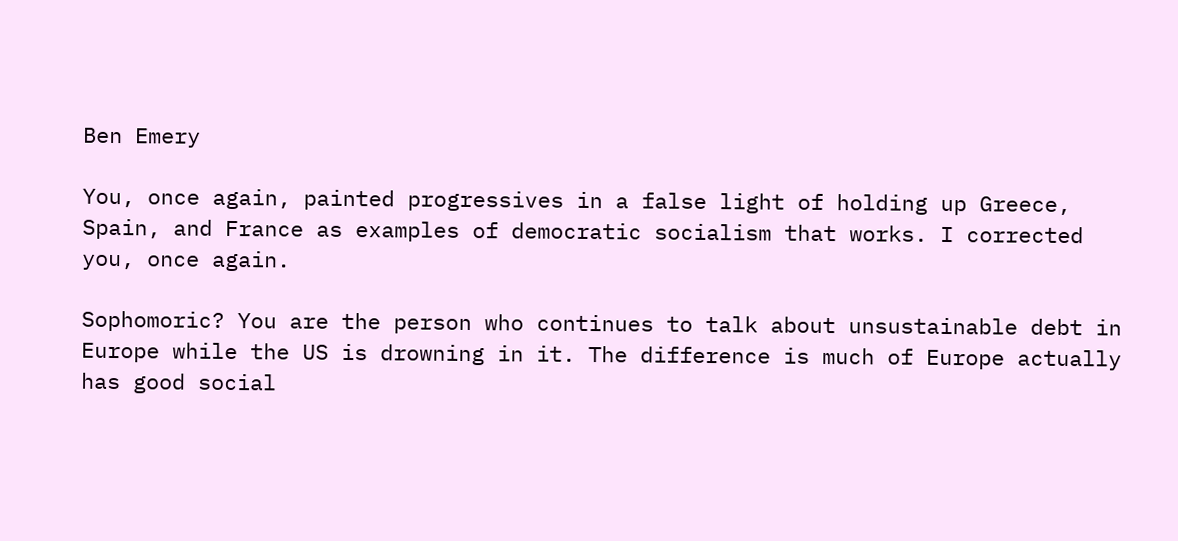Ben Emery

You, once again, painted progressives in a false light of holding up Greece, Spain, and France as examples of democratic socialism that works. I corrected you, once again.

Sophomoric? You are the person who continues to talk about unsustainable debt in Europe while the US is drowning in it. The difference is much of Europe actually has good social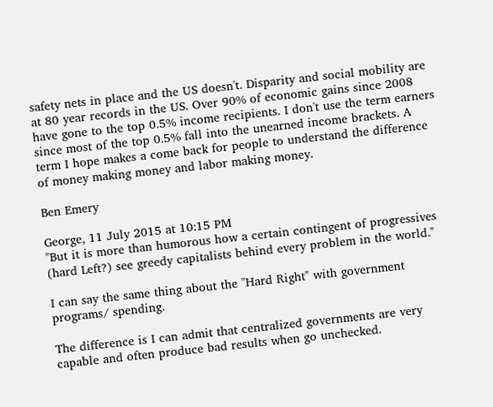safety nets in place and the US doesn't. Disparity and social mobility are at 80 year records in the US. Over 90% of economic gains since 2008 have gone to the top 0.5% income recipients. I don't use the term earners since most of the top 0.5% fall into the unearned income brackets. A term I hope makes a come back for people to understand the difference of money making money and labor making money.

Ben Emery

George, 11 July 2015 at 10:15 PM
"But it is more than humorous how a certain contingent of progressives (hard Left?) see greedy capitalists behind every problem in the world."

I can say the same thing about the "Hard Right" with government programs/ spending.

The difference is I can admit that centralized governments are very capable and often produce bad results when go unchecked.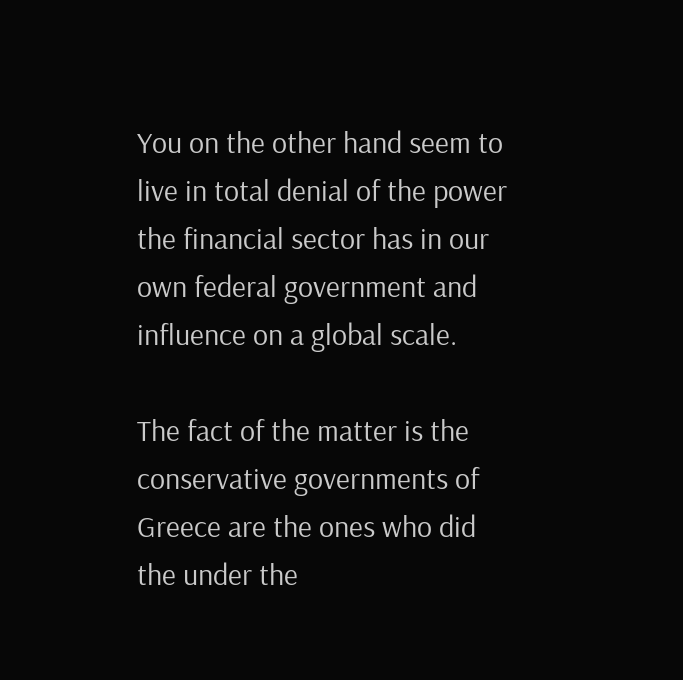You on the other hand seem to live in total denial of the power the financial sector has in our own federal government and influence on a global scale.

The fact of the matter is the conservative governments of Greece are the ones who did the under the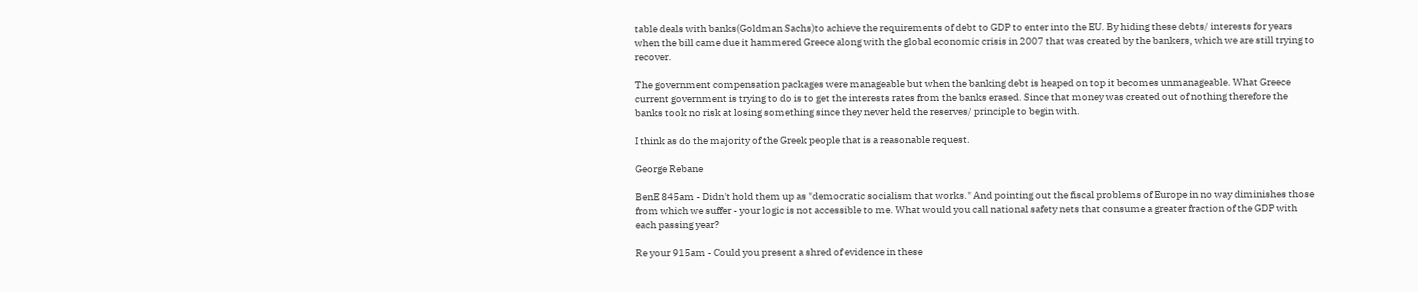table deals with banks(Goldman Sachs)to achieve the requirements of debt to GDP to enter into the EU. By hiding these debts/ interests for years when the bill came due it hammered Greece along with the global economic crisis in 2007 that was created by the bankers, which we are still trying to recover.

The government compensation packages were manageable but when the banking debt is heaped on top it becomes unmanageable. What Greece current government is trying to do is to get the interests rates from the banks erased. Since that money was created out of nothing therefore the banks took no risk at losing something since they never held the reserves/ principle to begin with.

I think as do the majority of the Greek people that is a reasonable request.

George Rebane

BenE 845am - Didn't hold them up as "democratic socialism that works." And pointing out the fiscal problems of Europe in no way diminishes those from which we suffer - your logic is not accessible to me. What would you call national safety nets that consume a greater fraction of the GDP with each passing year?

Re your 915am - Could you present a shred of evidence in these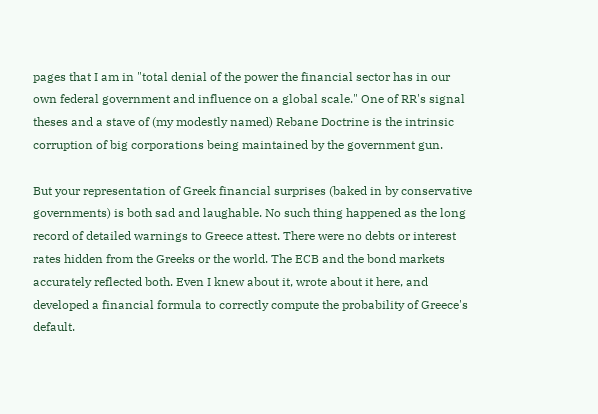pages that I am in "total denial of the power the financial sector has in our own federal government and influence on a global scale." One of RR's signal theses and a stave of (my modestly named) Rebane Doctrine is the intrinsic corruption of big corporations being maintained by the government gun.

But your representation of Greek financial surprises (baked in by conservative governments) is both sad and laughable. No such thing happened as the long record of detailed warnings to Greece attest. There were no debts or interest rates hidden from the Greeks or the world. The ECB and the bond markets accurately reflected both. Even I knew about it, wrote about it here, and developed a financial formula to correctly compute the probability of Greece's default.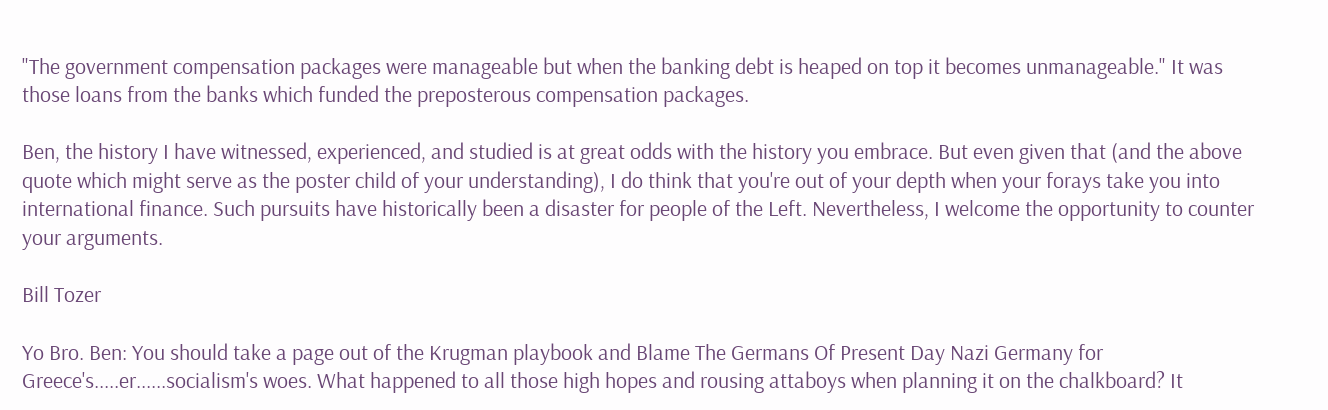"The government compensation packages were manageable but when the banking debt is heaped on top it becomes unmanageable." It was those loans from the banks which funded the preposterous compensation packages.

Ben, the history I have witnessed, experienced, and studied is at great odds with the history you embrace. But even given that (and the above quote which might serve as the poster child of your understanding), I do think that you're out of your depth when your forays take you into international finance. Such pursuits have historically been a disaster for people of the Left. Nevertheless, I welcome the opportunity to counter your arguments.

Bill Tozer

Yo Bro. Ben: You should take a page out of the Krugman playbook and Blame The Germans Of Present Day Nazi Germany for Greece's.....er......socialism's woes. What happened to all those high hopes and rousing attaboys when planning it on the chalkboard? It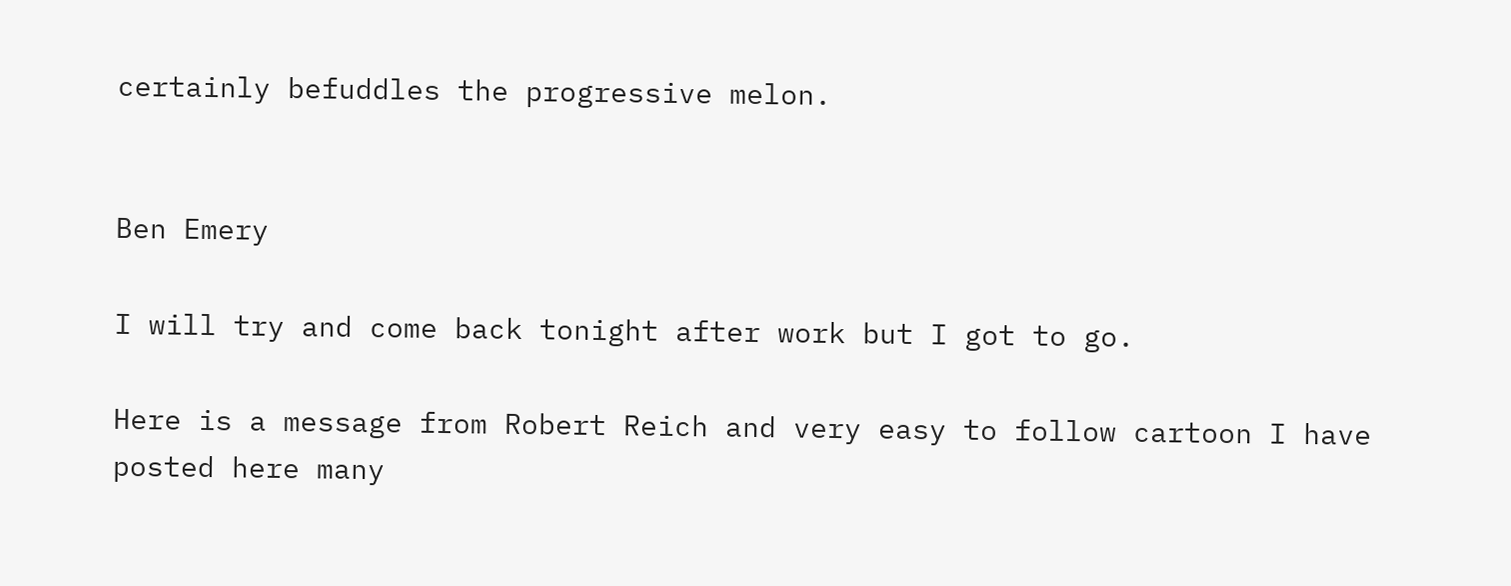certainly befuddles the progressive melon.


Ben Emery

I will try and come back tonight after work but I got to go.

Here is a message from Robert Reich and very easy to follow cartoon I have posted here many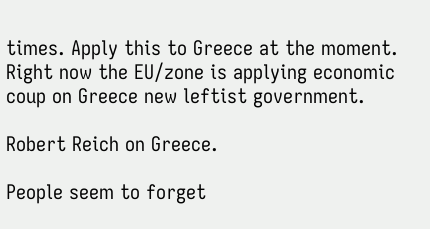times. Apply this to Greece at the moment. Right now the EU/zone is applying economic coup on Greece new leftist government.

Robert Reich on Greece.

People seem to forget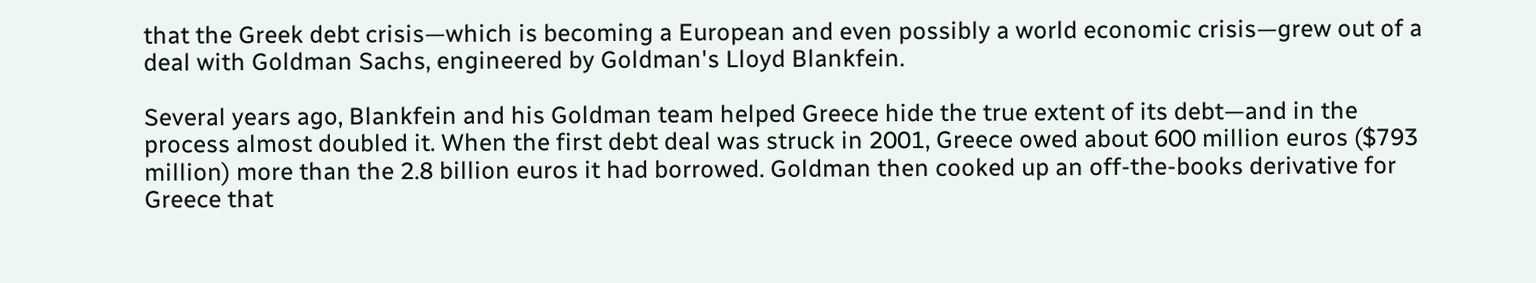that the Greek debt crisis—which is becoming a European and even possibly a world economic crisis—grew out of a deal with Goldman Sachs, engineered by Goldman's Lloyd Blankfein.

Several years ago, Blankfein and his Goldman team helped Greece hide the true extent of its debt—and in the process almost doubled it. When the first debt deal was struck in 2001, Greece owed about 600 million euros ($793 million) more than the 2.8 billion euros it had borrowed. Goldman then cooked up an off-the-books derivative for Greece that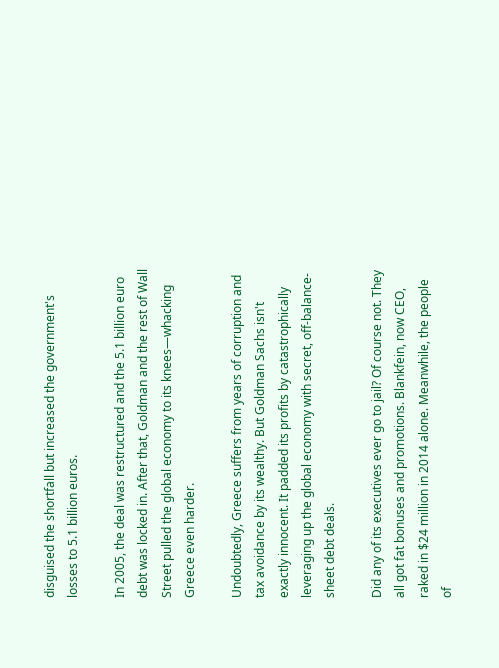disguised the shortfall but increased the government's losses to 5.1 billion euros.

In 2005, the deal was restructured and the 5.1 billion euro debt was locked in. After that, Goldman and the rest of Wall Street pulled the global economy to its knees—whacking Greece even harder.

Undoubtedly, Greece suffers from years of corruption and tax avoidance by its wealthy. But Goldman Sachs isn't exactly innocent. It padded its profits by catastrophically leveraging up the global economy with secret, off-balance-sheet debt deals.

Did any of its executives ever go to jail? Of course not. They all got fat bonuses and promotions. Blankfein, now CEO, raked in $24 million in 2014 alone. Meanwhile, the people of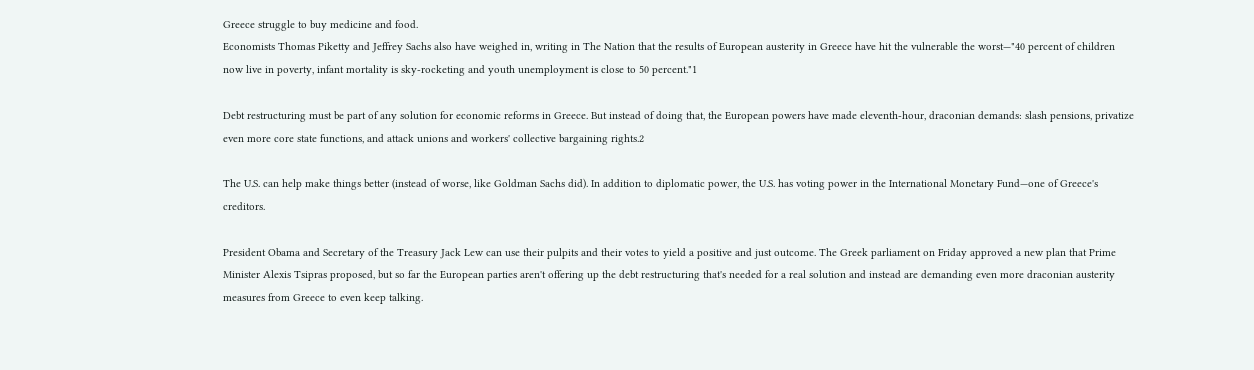Greece struggle to buy medicine and food.
Economists Thomas Piketty and Jeffrey Sachs also have weighed in, writing in The Nation that the results of European austerity in Greece have hit the vulnerable the worst—"40 percent of children now live in poverty, infant mortality is sky-rocketing and youth unemployment is close to 50 percent."1

Debt restructuring must be part of any solution for economic reforms in Greece. But instead of doing that, the European powers have made eleventh-hour, draconian demands: slash pensions, privatize even more core state functions, and attack unions and workers' collective bargaining rights.2

The U.S. can help make things better (instead of worse, like Goldman Sachs did). In addition to diplomatic power, the U.S. has voting power in the International Monetary Fund—one of Greece's creditors.

President Obama and Secretary of the Treasury Jack Lew can use their pulpits and their votes to yield a positive and just outcome. The Greek parliament on Friday approved a new plan that Prime Minister Alexis Tsipras proposed, but so far the European parties aren't offering up the debt restructuring that's needed for a real solution and instead are demanding even more draconian austerity measures from Greece to even keep talking.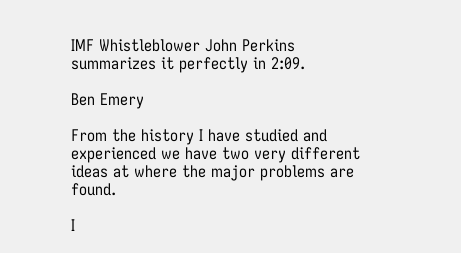IMF Whistleblower John Perkins summarizes it perfectly in 2:09.

Ben Emery

From the history I have studied and experienced we have two very different ideas at where the major problems are found.

I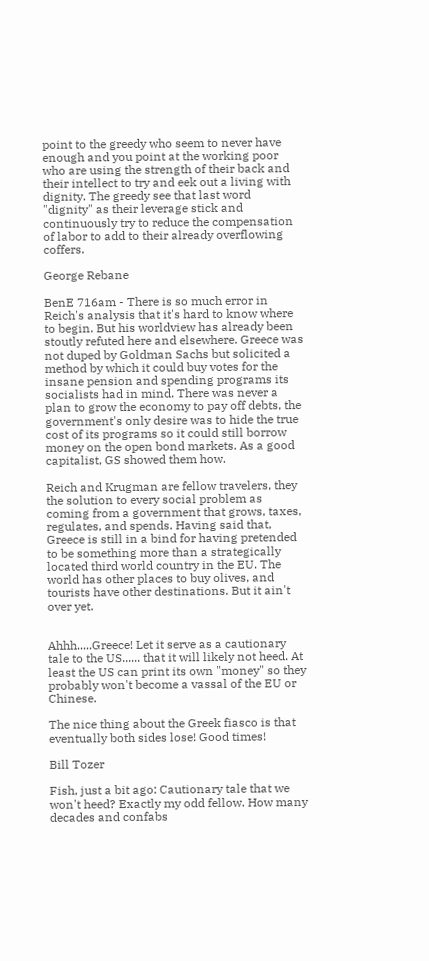point to the greedy who seem to never have enough and you point at the working poor who are using the strength of their back and their intellect to try and eek out a living with dignity. The greedy see that last word "dignity" as their leverage stick and continuously try to reduce the compensation of labor to add to their already overflowing coffers.

George Rebane

BenE 716am - There is so much error in Reich's analysis that it's hard to know where to begin. But his worldview has already been stoutly refuted here and elsewhere. Greece was not duped by Goldman Sachs but solicited a method by which it could buy votes for the insane pension and spending programs its socialists had in mind. There was never a plan to grow the economy to pay off debts, the government's only desire was to hide the true cost of its programs so it could still borrow money on the open bond markets. As a good capitalist, GS showed them how.

Reich and Krugman are fellow travelers, they the solution to every social problem as coming from a government that grows, taxes, regulates, and spends. Having said that, Greece is still in a bind for having pretended to be something more than a strategically located third world country in the EU. The world has other places to buy olives, and tourists have other destinations. But it ain't over yet.


Ahhh.....Greece! Let it serve as a cautionary tale to the US...... that it will likely not heed. At least the US can print its own "money" so they probably won't become a vassal of the EU or Chinese.

The nice thing about the Greek fiasco is that eventually both sides lose! Good times!

Bill Tozer

Fish, just a bit ago: Cautionary tale that we won't heed? Exactly my odd fellow. How many decades and confabs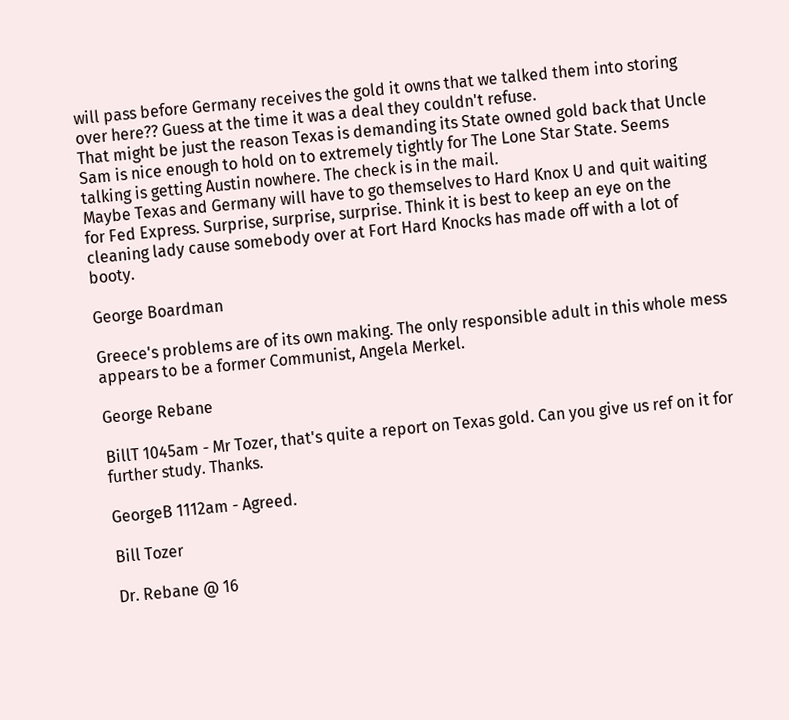will pass before Germany receives the gold it owns that we talked them into storing over here?? Guess at the time it was a deal they couldn't refuse.
That might be just the reason Texas is demanding its State owned gold back that Uncle Sam is nice enough to hold on to extremely tightly for The Lone Star State. Seems talking is getting Austin nowhere. The check is in the mail.
Maybe Texas and Germany will have to go themselves to Hard Knox U and quit waiting for Fed Express. Surprise, surprise, surprise. Think it is best to keep an eye on the cleaning lady cause somebody over at Fort Hard Knocks has made off with a lot of booty.

George Boardman

Greece's problems are of its own making. The only responsible adult in this whole mess appears to be a former Communist, Angela Merkel.

George Rebane

BillT 1045am - Mr Tozer, that's quite a report on Texas gold. Can you give us ref on it for further study. Thanks.

GeorgeB 1112am - Agreed.

Bill Tozer

Dr. Rebane @ 16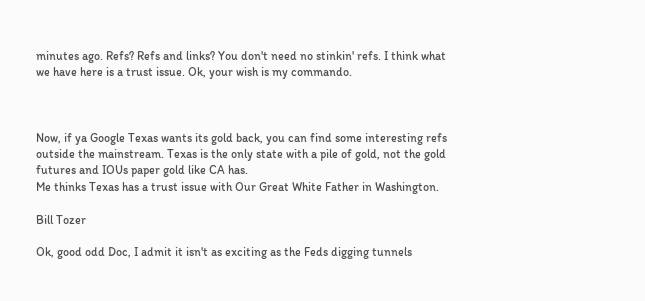minutes ago. Refs? Refs and links? You don't need no stinkin' refs. I think what we have here is a trust issue. Ok, your wish is my commando.



Now, if ya Google Texas wants its gold back, you can find some interesting refs outside the mainstream. Texas is the only state with a pile of gold, not the gold futures and IOUs paper gold like CA has.
Me thinks Texas has a trust issue with Our Great White Father in Washington.

Bill Tozer

Ok, good odd Doc, I admit it isn't as exciting as the Feds digging tunnels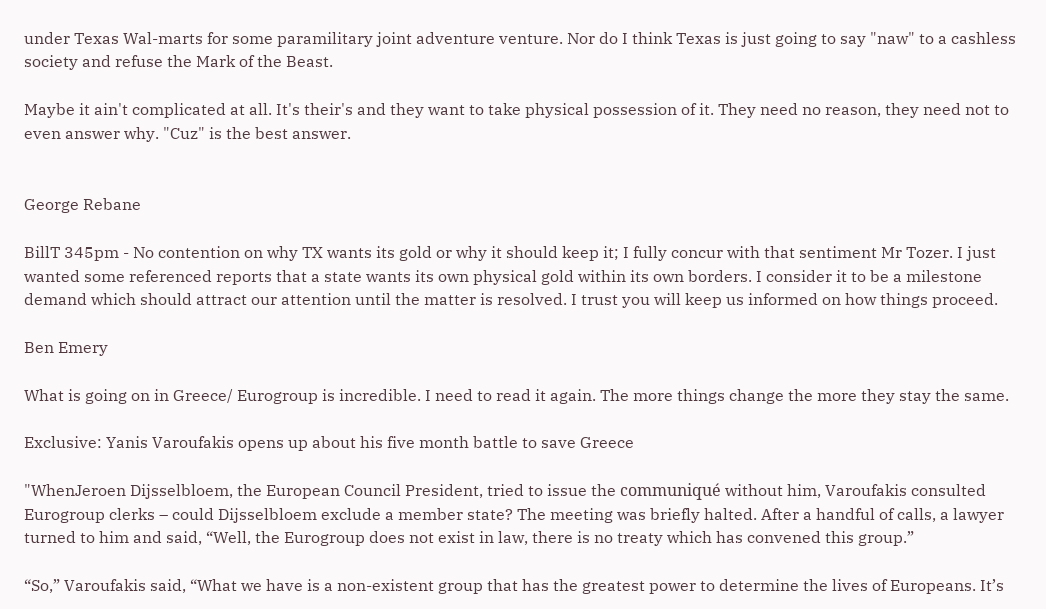under Texas Wal-marts for some paramilitary joint adventure venture. Nor do I think Texas is just going to say "naw" to a cashless society and refuse the Mark of the Beast.

Maybe it ain't complicated at all. It's their's and they want to take physical possession of it. They need no reason, they need not to even answer why. "Cuz" is the best answer.


George Rebane

BillT 345pm - No contention on why TX wants its gold or why it should keep it; I fully concur with that sentiment Mr Tozer. I just wanted some referenced reports that a state wants its own physical gold within its own borders. I consider it to be a milestone demand which should attract our attention until the matter is resolved. I trust you will keep us informed on how things proceed.

Ben Emery

What is going on in Greece/ Eurogroup is incredible. I need to read it again. The more things change the more they stay the same.

Exclusive: Yanis Varoufakis opens up about his five month battle to save Greece

"WhenJeroen Dijsselbloem, the European Council President, tried to issue the communiqué without him, Varoufakis consulted Eurogroup clerks – could Dijsselbloem exclude a member state? The meeting was briefly halted. After a handful of calls, a lawyer turned to him and said, “Well, the Eurogroup does not exist in law, there is no treaty which has convened this group.”

“So,” Varoufakis said, “What we have is a non-existent group that has the greatest power to determine the lives of Europeans. It’s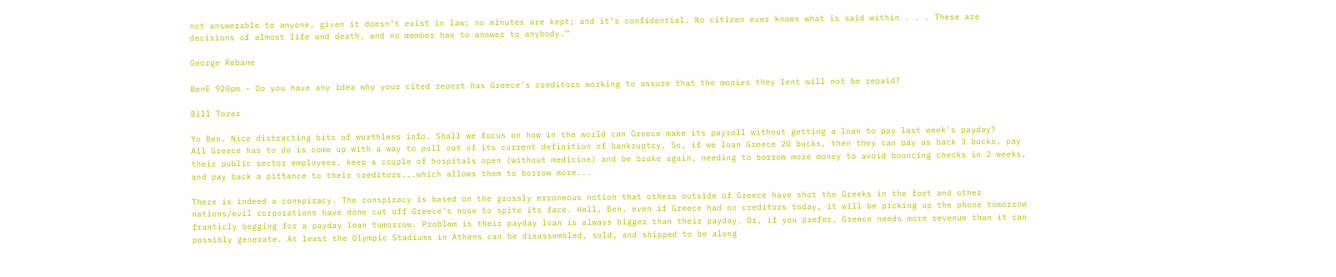not answerable to anyone, given it doesn’t exist in law; no minutes are kept; and it’s confidential. No citizen ever knows what is said within . . . These are decisions of almost life and death, and no member has to answer to anybody.”

George Rebane

BenE 920pm - Do you have any idea why your cited report has Greece's creditors working to assure that the monies they lent will not be repaid?

Bill Tozer

Yo Ben. Nice distracting bits of worthless info. Shall we focus on how in the world can Greece make its payroll without getting a loan to pay last week's payday?
All Greece has to do is come up with a way to pull out of its current definition of bankruptcy. So, if we loan Greece 20 bucks, then they can pay us back 3 bucks, pay their public sector employees, keep a couple of hospitals open (without medicine) and be broke again, needing to borrow more money to avoid bouncing checks in 2 weeks, and pay back a pittance to their creditors...which allows them to borrow more...

There is indeed a conspiracy. The conspiracy is based on the grossly erroneous notion that others outside of Greece have shot the Greeks in the foot and other nations/evil corporations have done cut off Greece's nose to spite its face. Hell, Ben, even if Greece had no creditors today, it will be picking up the phone tomorrow franticly begging for a payday loan tomorrow. Problem is their payday loan is always bigger than their payday. Or, if you prefer, Greece needs more revenue than it can possibly generate. At least the Olympic Stadiums in Athens can be disassembled, sold, and shipped to be along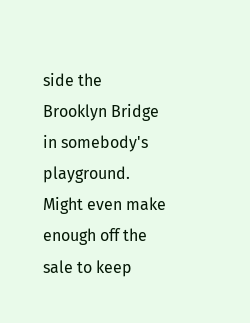side the Brooklyn Bridge in somebody's playground. Might even make enough off the sale to keep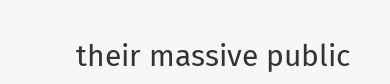their massive public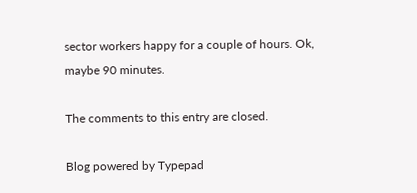sector workers happy for a couple of hours. Ok, maybe 90 minutes.

The comments to this entry are closed.

Blog powered by Typepad